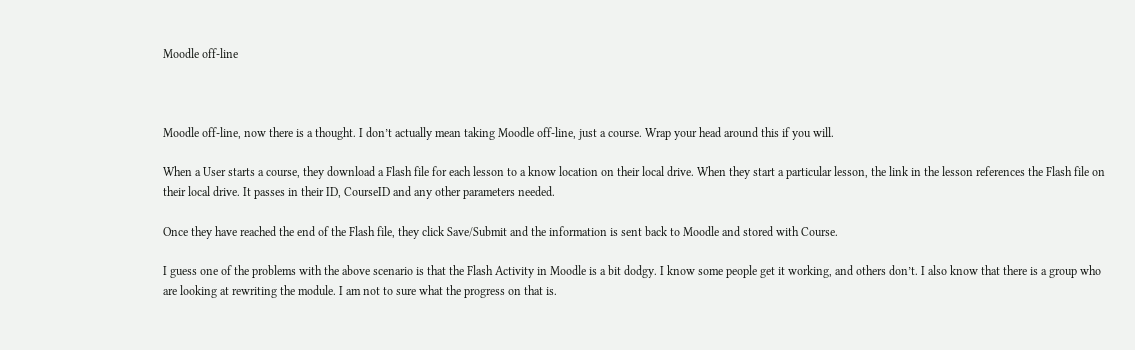Moodle off-line



Moodle off-line, now there is a thought. I don’t actually mean taking Moodle off-line, just a course. Wrap your head around this if you will.

When a User starts a course, they download a Flash file for each lesson to a know location on their local drive. When they start a particular lesson, the link in the lesson references the Flash file on their local drive. It passes in their ID, CourseID and any other parameters needed.

Once they have reached the end of the Flash file, they click Save/Submit and the information is sent back to Moodle and stored with Course.

I guess one of the problems with the above scenario is that the Flash Activity in Moodle is a bit dodgy. I know some people get it working, and others don’t. I also know that there is a group who are looking at rewriting the module. I am not to sure what the progress on that is.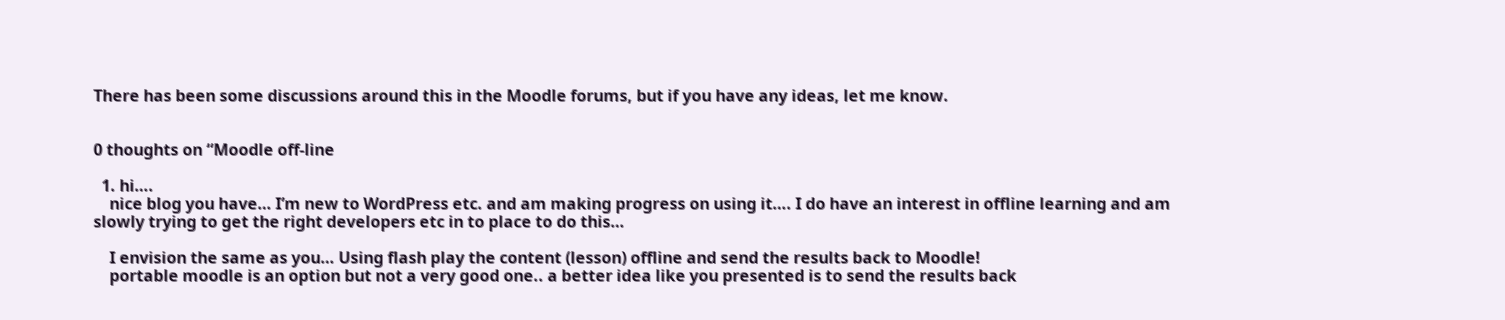There has been some discussions around this in the Moodle forums, but if you have any ideas, let me know.


0 thoughts on “Moodle off-line

  1. hi….
    nice blog you have… I’m new to WordPress etc. and am making progress on using it…. I do have an interest in offline learning and am slowly trying to get the right developers etc in to place to do this…

    I envision the same as you… Using flash play the content (lesson) offline and send the results back to Moodle!
    portable moodle is an option but not a very good one.. a better idea like you presented is to send the results back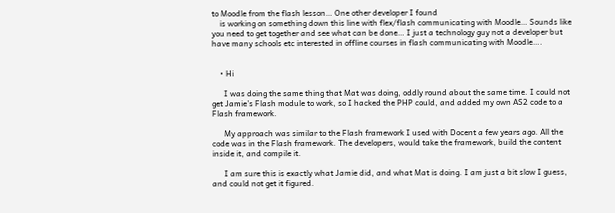to Moodle from the flash lesson… One other developer I found
    is working on something down this line with flex/flash communicating with Moodle… Sounds like you need to get together and see what can be done… I just a technology guy not a developer but have many schools etc interested in offline courses in flash communicating with Moodle….


    • Hi

      I was doing the same thing that Mat was doing, oddly round about the same time. I could not get Jamie’s Flash module to work, so I hacked the PHP could, and added my own AS2 code to a Flash framework.

      My approach was similar to the Flash framework I used with Docent a few years ago. All the code was in the Flash framework. The developers, would take the framework, build the content inside it, and compile it.

      I am sure this is exactly what Jamie did, and what Mat is doing. I am just a bit slow I guess, and could not get it figured.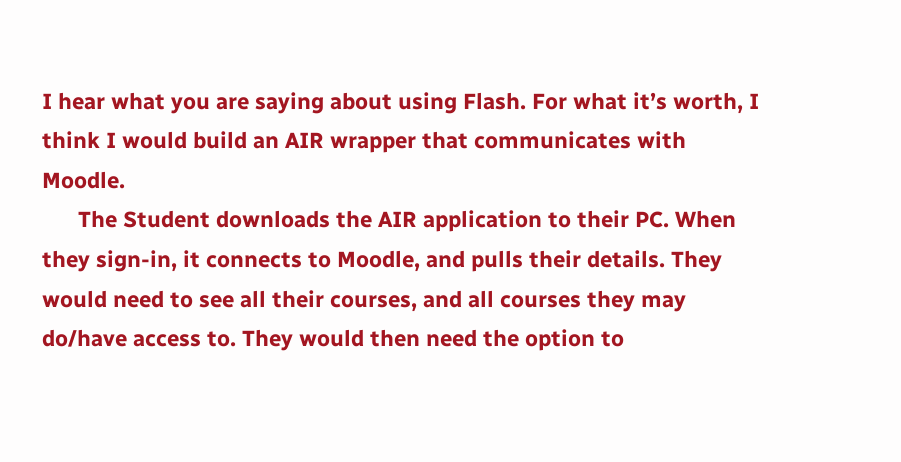I hear what you are saying about using Flash. For what it’s worth, I think I would build an AIR wrapper that communicates with Moodle.
      The Student downloads the AIR application to their PC. When they sign-in, it connects to Moodle, and pulls their details. They would need to see all their courses, and all courses they may do/have access to. They would then need the option to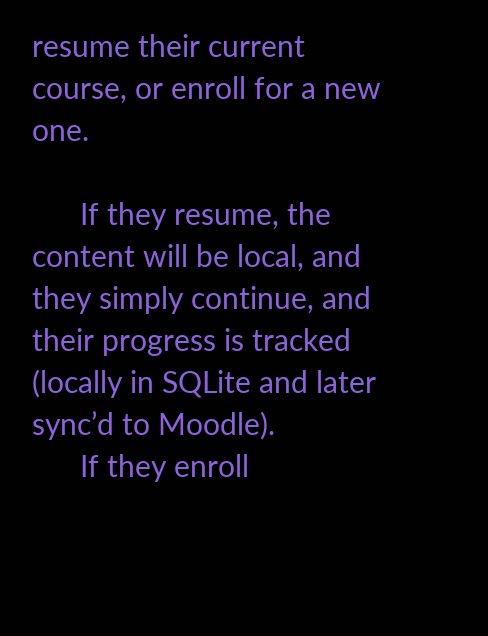resume their current course, or enroll for a new one.

      If they resume, the content will be local, and they simply continue, and their progress is tracked (locally in SQLite and later sync’d to Moodle).
      If they enroll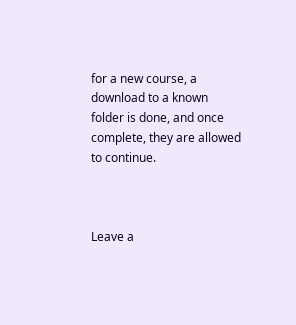for a new course, a download to a known folder is done, and once complete, they are allowed to continue.



Leave a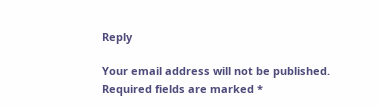Reply

Your email address will not be published. Required fields are marked *